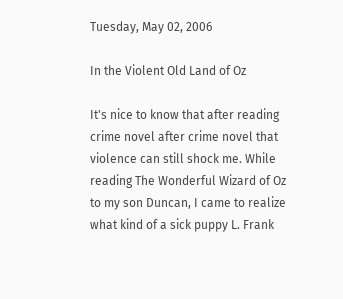Tuesday, May 02, 2006

In the Violent Old Land of Oz

It's nice to know that after reading crime novel after crime novel that violence can still shock me. While reading The Wonderful Wizard of Oz to my son Duncan, I came to realize what kind of a sick puppy L. Frank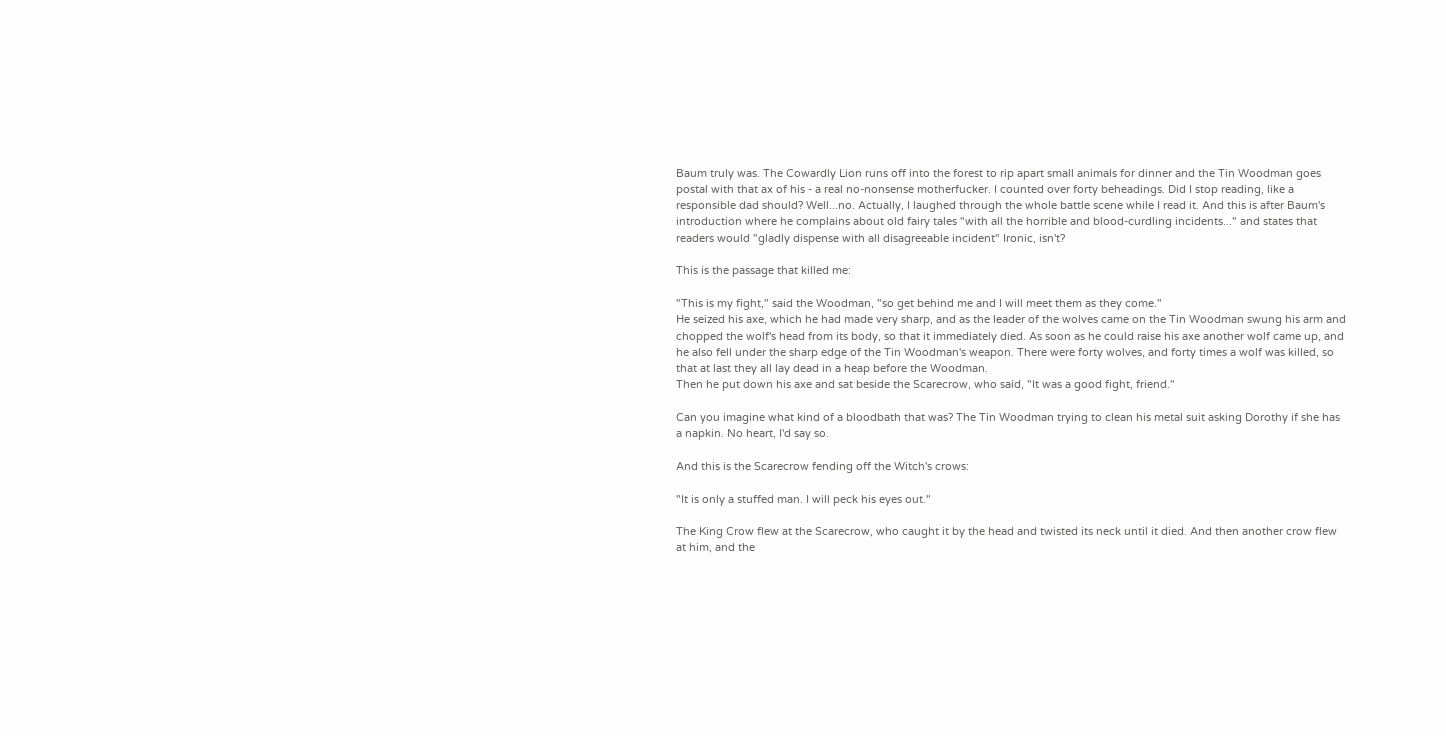Baum truly was. The Cowardly Lion runs off into the forest to rip apart small animals for dinner and the Tin Woodman goes postal with that ax of his - a real no-nonsense motherfucker. I counted over forty beheadings. Did I stop reading, like a responsible dad should? Well...no. Actually, I laughed through the whole battle scene while I read it. And this is after Baum's introduction where he complains about old fairy tales "with all the horrible and blood-curdling incidents..." and states that readers would "gladly dispense with all disagreeable incident" Ironic, isn't?

This is the passage that killed me:

"This is my fight," said the Woodman, "so get behind me and I will meet them as they come."
He seized his axe, which he had made very sharp, and as the leader of the wolves came on the Tin Woodman swung his arm and chopped the wolf's head from its body, so that it immediately died. As soon as he could raise his axe another wolf came up, and he also fell under the sharp edge of the Tin Woodman's weapon. There were forty wolves, and forty times a wolf was killed, so that at last they all lay dead in a heap before the Woodman.
Then he put down his axe and sat beside the Scarecrow, who said, "It was a good fight, friend."

Can you imagine what kind of a bloodbath that was? The Tin Woodman trying to clean his metal suit asking Dorothy if she has a napkin. No heart, I'd say so.

And this is the Scarecrow fending off the Witch's crows:

"It is only a stuffed man. I will peck his eyes out."

The King Crow flew at the Scarecrow, who caught it by the head and twisted its neck until it died. And then another crow flew at him, and the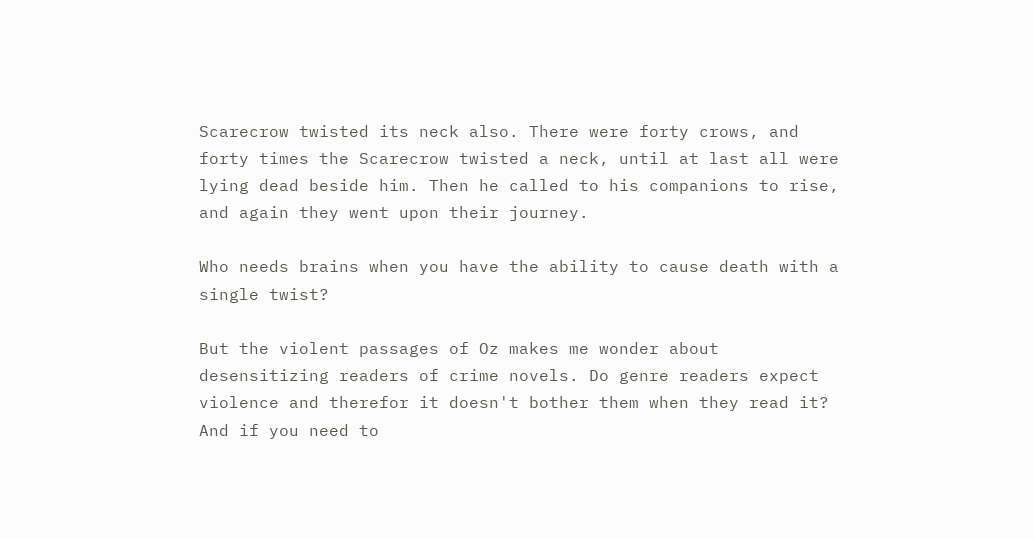Scarecrow twisted its neck also. There were forty crows, and forty times the Scarecrow twisted a neck, until at last all were lying dead beside him. Then he called to his companions to rise, and again they went upon their journey.

Who needs brains when you have the ability to cause death with a single twist?

But the violent passages of Oz makes me wonder about desensitizing readers of crime novels. Do genre readers expect violence and therefor it doesn't bother them when they read it? And if you need to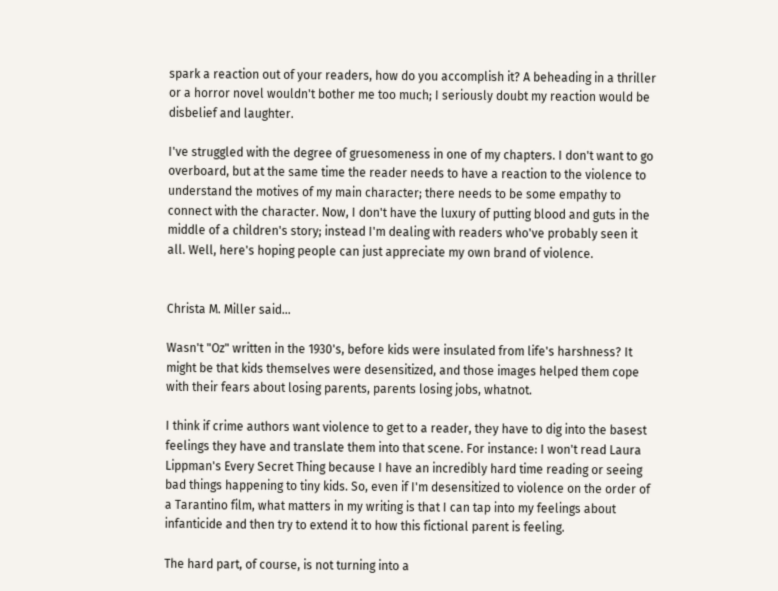spark a reaction out of your readers, how do you accomplish it? A beheading in a thriller or a horror novel wouldn't bother me too much; I seriously doubt my reaction would be disbelief and laughter.

I've struggled with the degree of gruesomeness in one of my chapters. I don't want to go overboard, but at the same time the reader needs to have a reaction to the violence to understand the motives of my main character; there needs to be some empathy to connect with the character. Now, I don't have the luxury of putting blood and guts in the middle of a children's story; instead I'm dealing with readers who've probably seen it all. Well, here's hoping people can just appreciate my own brand of violence.


Christa M. Miller said...

Wasn't "Oz" written in the 1930's, before kids were insulated from life's harshness? It might be that kids themselves were desensitized, and those images helped them cope with their fears about losing parents, parents losing jobs, whatnot.

I think if crime authors want violence to get to a reader, they have to dig into the basest feelings they have and translate them into that scene. For instance: I won't read Laura Lippman's Every Secret Thing because I have an incredibly hard time reading or seeing bad things happening to tiny kids. So, even if I'm desensitized to violence on the order of a Tarantino film, what matters in my writing is that I can tap into my feelings about infanticide and then try to extend it to how this fictional parent is feeling.

The hard part, of course, is not turning into a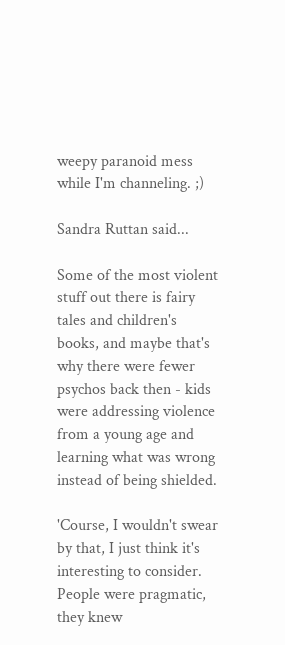weepy paranoid mess while I'm channeling. ;)

Sandra Ruttan said...

Some of the most violent stuff out there is fairy tales and children's books, and maybe that's why there were fewer psychos back then - kids were addressing violence from a young age and learning what was wrong instead of being shielded.

'Course, I wouldn't swear by that, I just think it's interesting to consider. People were pragmatic, they knew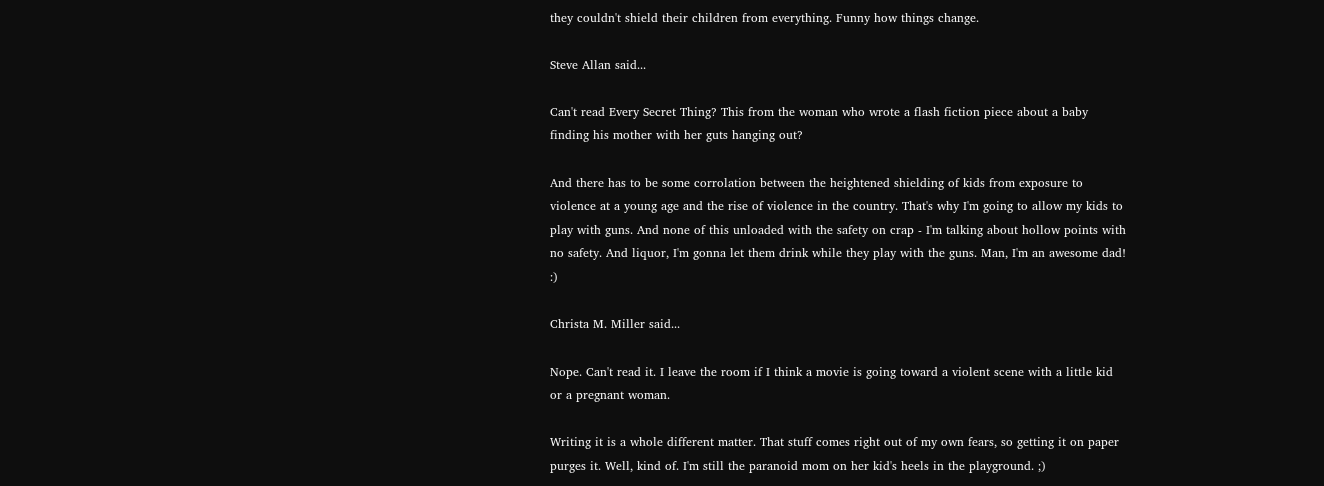they couldn't shield their children from everything. Funny how things change.

Steve Allan said...

Can't read Every Secret Thing? This from the woman who wrote a flash fiction piece about a baby finding his mother with her guts hanging out?

And there has to be some corrolation between the heightened shielding of kids from exposure to violence at a young age and the rise of violence in the country. That's why I'm going to allow my kids to play with guns. And none of this unloaded with the safety on crap - I'm talking about hollow points with no safety. And liquor, I'm gonna let them drink while they play with the guns. Man, I'm an awesome dad! :)

Christa M. Miller said...

Nope. Can't read it. I leave the room if I think a movie is going toward a violent scene with a little kid or a pregnant woman.

Writing it is a whole different matter. That stuff comes right out of my own fears, so getting it on paper purges it. Well, kind of. I'm still the paranoid mom on her kid's heels in the playground. ;)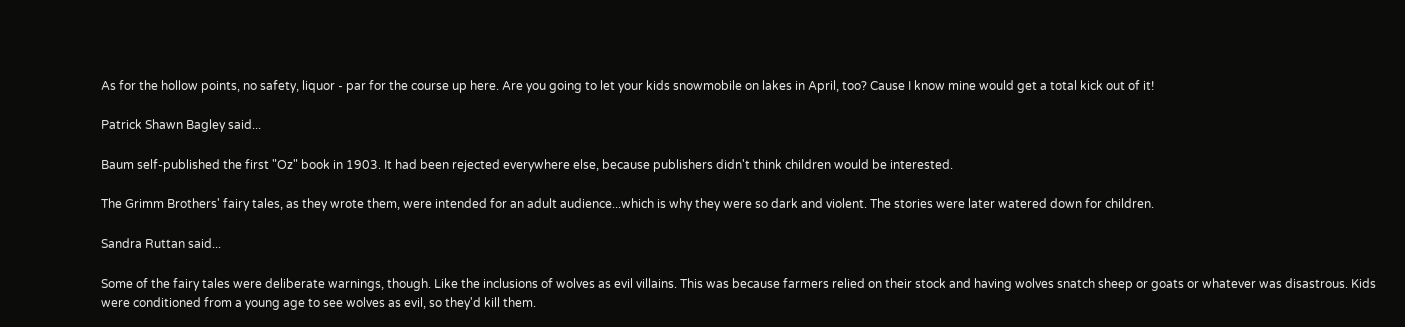As for the hollow points, no safety, liquor - par for the course up here. Are you going to let your kids snowmobile on lakes in April, too? Cause I know mine would get a total kick out of it!

Patrick Shawn Bagley said...

Baum self-published the first "Oz" book in 1903. It had been rejected everywhere else, because publishers didn't think children would be interested.

The Grimm Brothers' fairy tales, as they wrote them, were intended for an adult audience...which is why they were so dark and violent. The stories were later watered down for children.

Sandra Ruttan said...

Some of the fairy tales were deliberate warnings, though. Like the inclusions of wolves as evil villains. This was because farmers relied on their stock and having wolves snatch sheep or goats or whatever was disastrous. Kids were conditioned from a young age to see wolves as evil, so they'd kill them.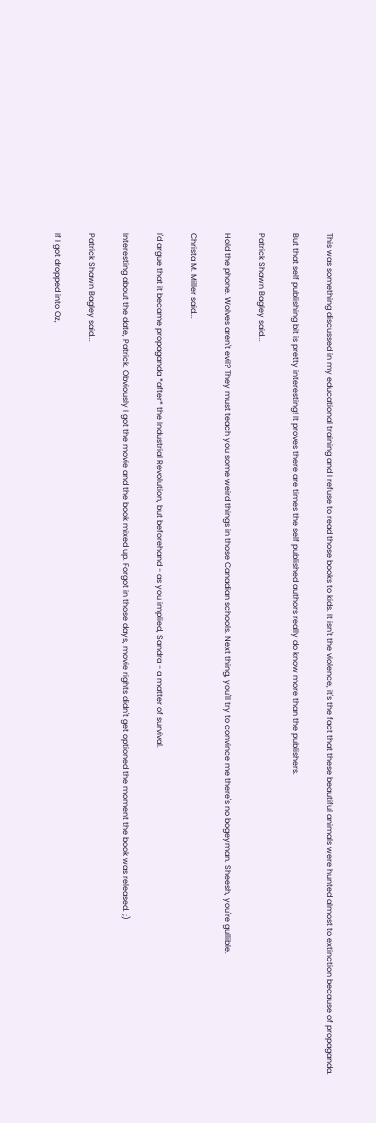This was something discussed in my educational training and I refuse to read those books to kids. It isn't the violence, it's the fact that these beautiful animals were hunted almost to extinction because of propaganda.

But that self publishing bit is pretty interesting! It proves there are times the self published authors really do know more than the publishers.

Patrick Shawn Bagley said...

Hold the phone. Wolves aren't evil? They must teach you some weird things in those Canadian schools. Next thing, you'll try to convince me there's no bogeyman. Sheesh, you're gullible.

Christa M. Miller said...

I'd argue that it became propaganda *after* the Industrial Revolution, but beforehand - as you implied, Sandra - a matter of survival.

Interesting about the date, Patrick. Obviously I got the movie and the book mixed up. Forgot in those days, movie rights didn't get optioned the moment the book was released. ;)

Patrick Shawn Bagley said...

If I got dropped into Oz,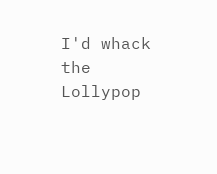I'd whack the Lollypop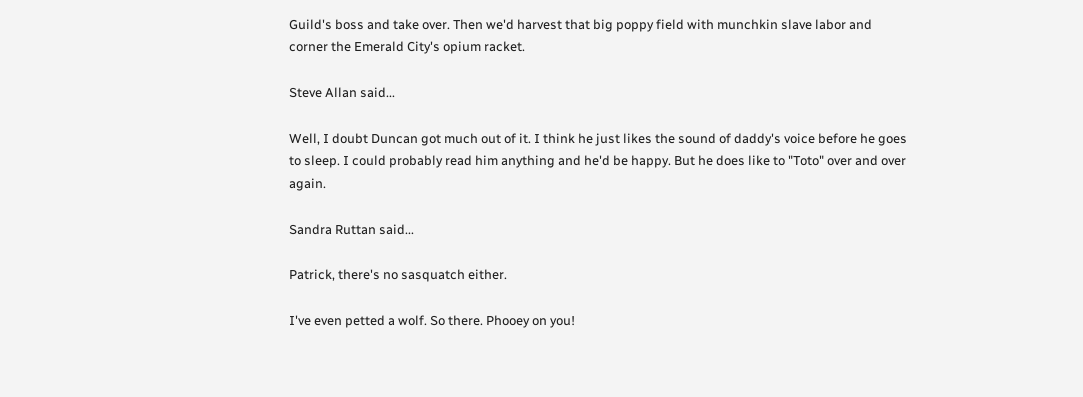Guild's boss and take over. Then we'd harvest that big poppy field with munchkin slave labor and corner the Emerald City's opium racket.

Steve Allan said...

Well, I doubt Duncan got much out of it. I think he just likes the sound of daddy's voice before he goes to sleep. I could probably read him anything and he'd be happy. But he does like to "Toto" over and over again.

Sandra Ruttan said...

Patrick, there's no sasquatch either.

I've even petted a wolf. So there. Phooey on you!